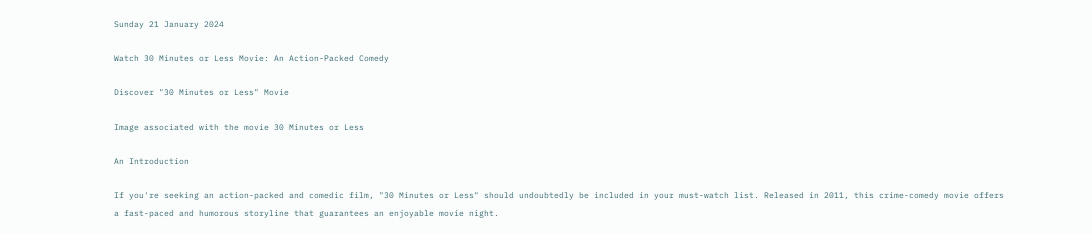Sunday 21 January 2024

Watch 30 Minutes or Less Movie: An Action-Packed Comedy

Discover "30 Minutes or Less" Movie

Image associated with the movie 30 Minutes or Less

An Introduction

If you're seeking an action-packed and comedic film, "30 Minutes or Less" should undoubtedly be included in your must-watch list. Released in 2011, this crime-comedy movie offers a fast-paced and humorous storyline that guarantees an enjoyable movie night.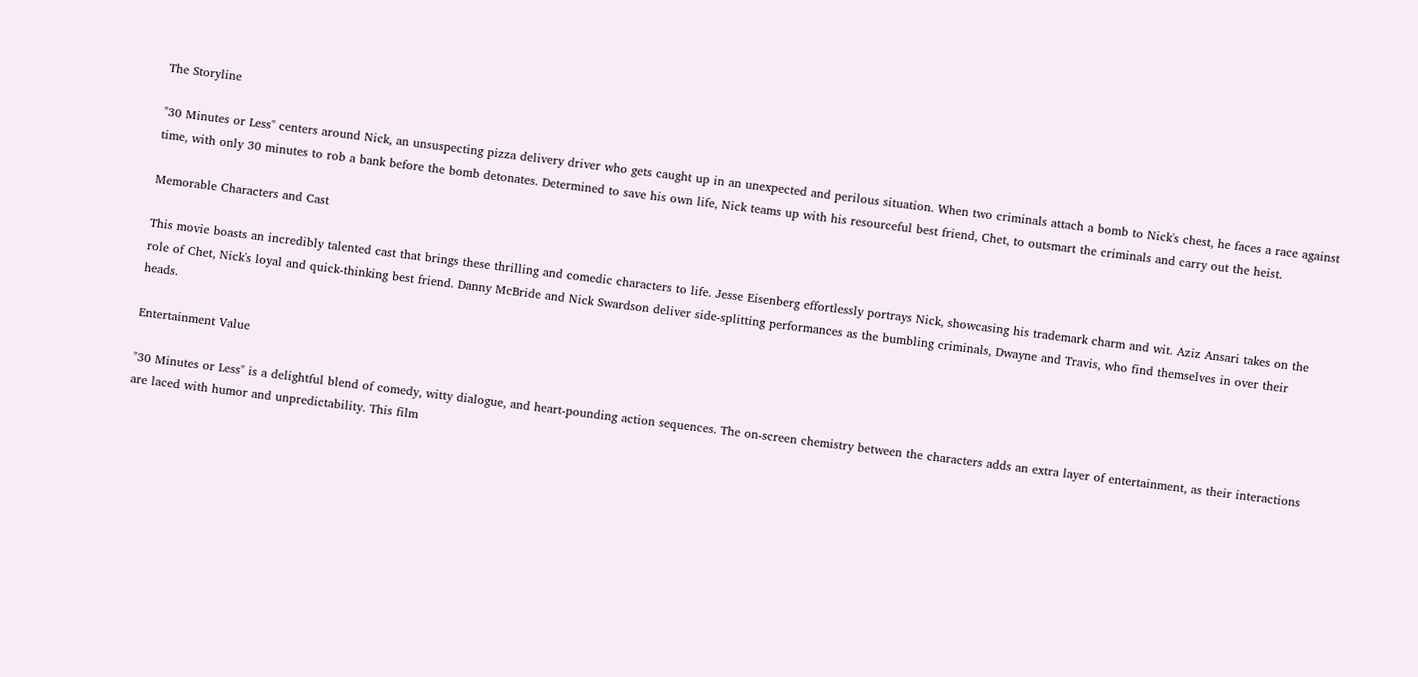The Storyline

"30 Minutes or Less" centers around Nick, an unsuspecting pizza delivery driver who gets caught up in an unexpected and perilous situation. When two criminals attach a bomb to Nick's chest, he faces a race against time, with only 30 minutes to rob a bank before the bomb detonates. Determined to save his own life, Nick teams up with his resourceful best friend, Chet, to outsmart the criminals and carry out the heist.

Memorable Characters and Cast

This movie boasts an incredibly talented cast that brings these thrilling and comedic characters to life. Jesse Eisenberg effortlessly portrays Nick, showcasing his trademark charm and wit. Aziz Ansari takes on the role of Chet, Nick's loyal and quick-thinking best friend. Danny McBride and Nick Swardson deliver side-splitting performances as the bumbling criminals, Dwayne and Travis, who find themselves in over their heads.

Entertainment Value

"30 Minutes or Less" is a delightful blend of comedy, witty dialogue, and heart-pounding action sequences. The on-screen chemistry between the characters adds an extra layer of entertainment, as their interactions are laced with humor and unpredictability. This film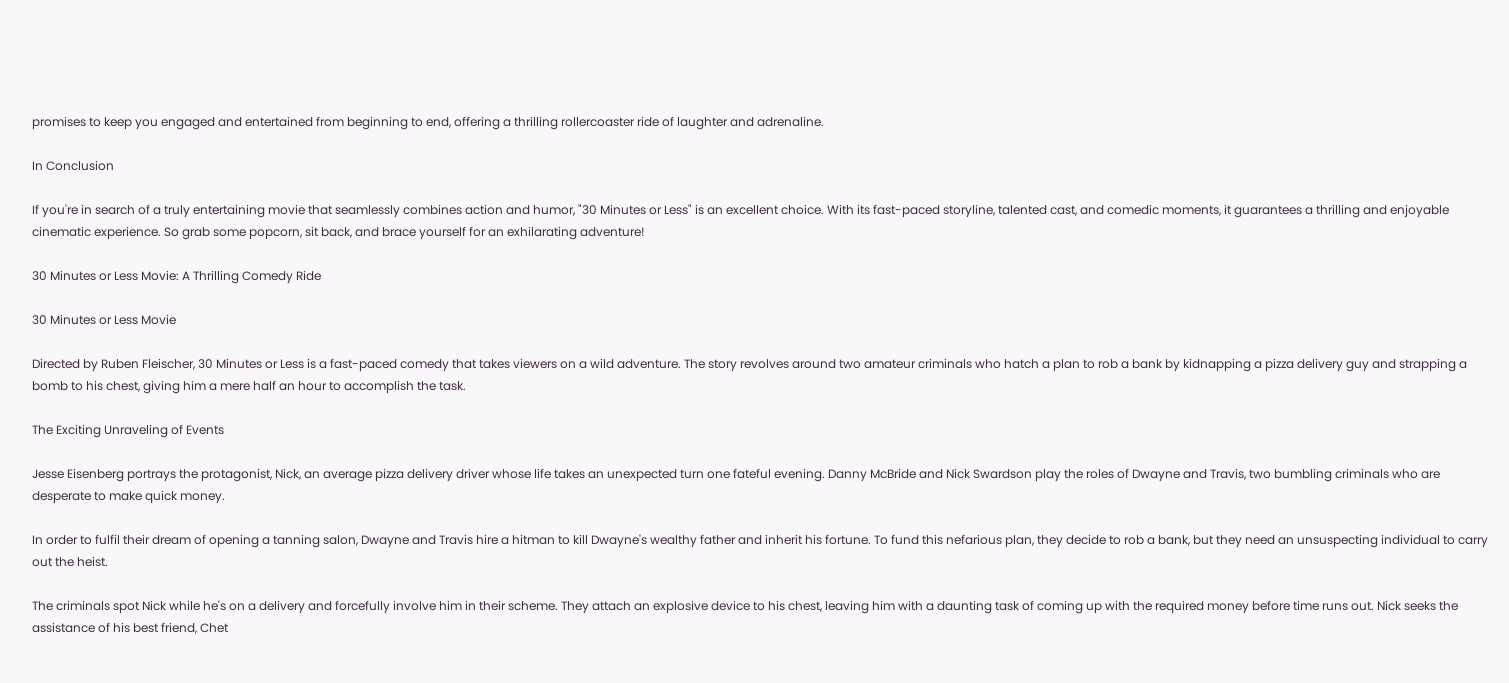promises to keep you engaged and entertained from beginning to end, offering a thrilling rollercoaster ride of laughter and adrenaline.

In Conclusion

If you're in search of a truly entertaining movie that seamlessly combines action and humor, "30 Minutes or Less" is an excellent choice. With its fast-paced storyline, talented cast, and comedic moments, it guarantees a thrilling and enjoyable cinematic experience. So grab some popcorn, sit back, and brace yourself for an exhilarating adventure!

30 Minutes or Less Movie: A Thrilling Comedy Ride

30 Minutes or Less Movie

Directed by Ruben Fleischer, 30 Minutes or Less is a fast-paced comedy that takes viewers on a wild adventure. The story revolves around two amateur criminals who hatch a plan to rob a bank by kidnapping a pizza delivery guy and strapping a bomb to his chest, giving him a mere half an hour to accomplish the task.

The Exciting Unraveling of Events

Jesse Eisenberg portrays the protagonist, Nick, an average pizza delivery driver whose life takes an unexpected turn one fateful evening. Danny McBride and Nick Swardson play the roles of Dwayne and Travis, two bumbling criminals who are desperate to make quick money.

In order to fulfil their dream of opening a tanning salon, Dwayne and Travis hire a hitman to kill Dwayne's wealthy father and inherit his fortune. To fund this nefarious plan, they decide to rob a bank, but they need an unsuspecting individual to carry out the heist.

The criminals spot Nick while he's on a delivery and forcefully involve him in their scheme. They attach an explosive device to his chest, leaving him with a daunting task of coming up with the required money before time runs out. Nick seeks the assistance of his best friend, Chet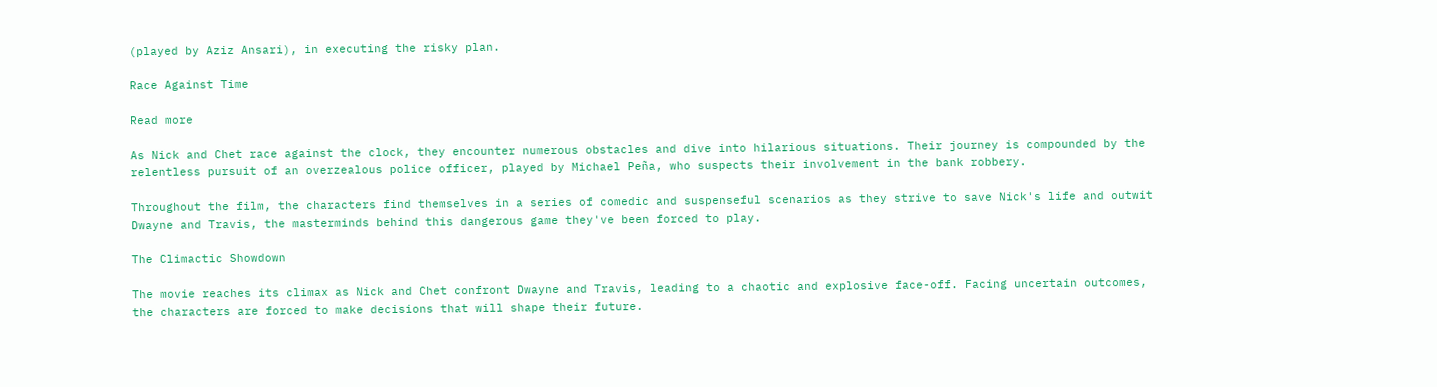(played by Aziz Ansari), in executing the risky plan.

Race Against Time

Read more

As Nick and Chet race against the clock, they encounter numerous obstacles and dive into hilarious situations. Their journey is compounded by the relentless pursuit of an overzealous police officer, played by Michael Peña, who suspects their involvement in the bank robbery.

Throughout the film, the characters find themselves in a series of comedic and suspenseful scenarios as they strive to save Nick's life and outwit Dwayne and Travis, the masterminds behind this dangerous game they've been forced to play.

The Climactic Showdown

The movie reaches its climax as Nick and Chet confront Dwayne and Travis, leading to a chaotic and explosive face-off. Facing uncertain outcomes, the characters are forced to make decisions that will shape their future.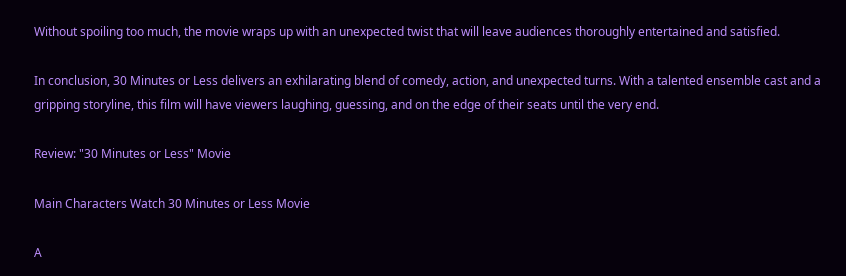Without spoiling too much, the movie wraps up with an unexpected twist that will leave audiences thoroughly entertained and satisfied.

In conclusion, 30 Minutes or Less delivers an exhilarating blend of comedy, action, and unexpected turns. With a talented ensemble cast and a gripping storyline, this film will have viewers laughing, guessing, and on the edge of their seats until the very end.

Review: "30 Minutes or Less" Movie

Main Characters Watch 30 Minutes or Less Movie

A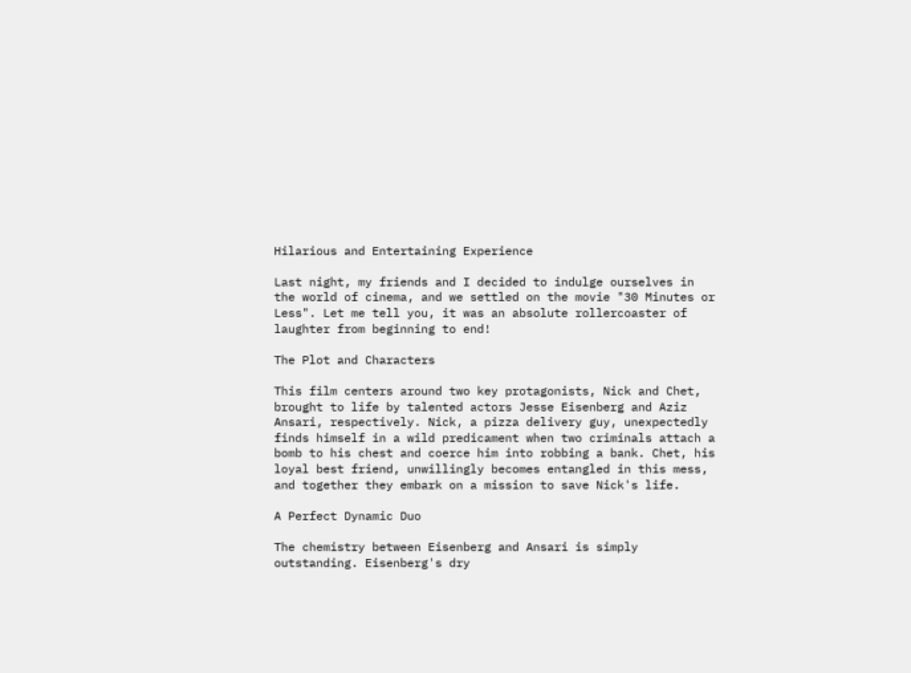Hilarious and Entertaining Experience

Last night, my friends and I decided to indulge ourselves in the world of cinema, and we settled on the movie "30 Minutes or Less". Let me tell you, it was an absolute rollercoaster of laughter from beginning to end!

The Plot and Characters

This film centers around two key protagonists, Nick and Chet, brought to life by talented actors Jesse Eisenberg and Aziz Ansari, respectively. Nick, a pizza delivery guy, unexpectedly finds himself in a wild predicament when two criminals attach a bomb to his chest and coerce him into robbing a bank. Chet, his loyal best friend, unwillingly becomes entangled in this mess, and together they embark on a mission to save Nick's life.

A Perfect Dynamic Duo

The chemistry between Eisenberg and Ansari is simply outstanding. Eisenberg's dry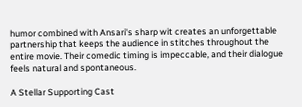humor combined with Ansari's sharp wit creates an unforgettable partnership that keeps the audience in stitches throughout the entire movie. Their comedic timing is impeccable, and their dialogue feels natural and spontaneous.

A Stellar Supporting Cast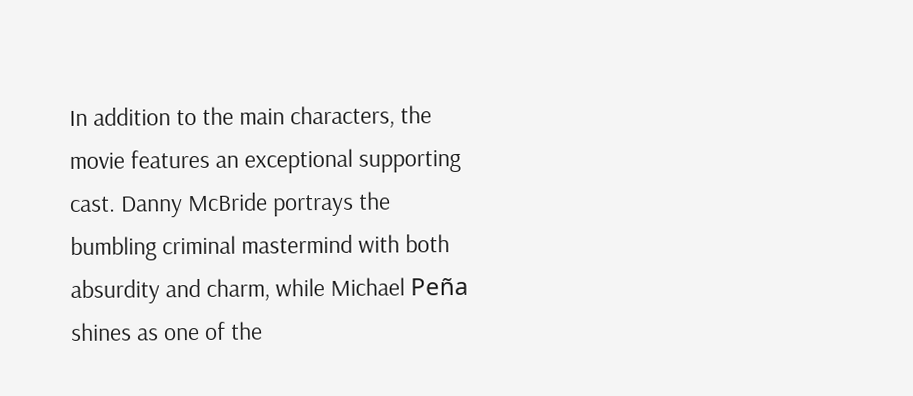In addition to the main characters, the movie features an exceptional supporting cast. Danny McBride portrays the bumbling criminal mastermind with both absurdity and charm, while Michael Peña shines as one of the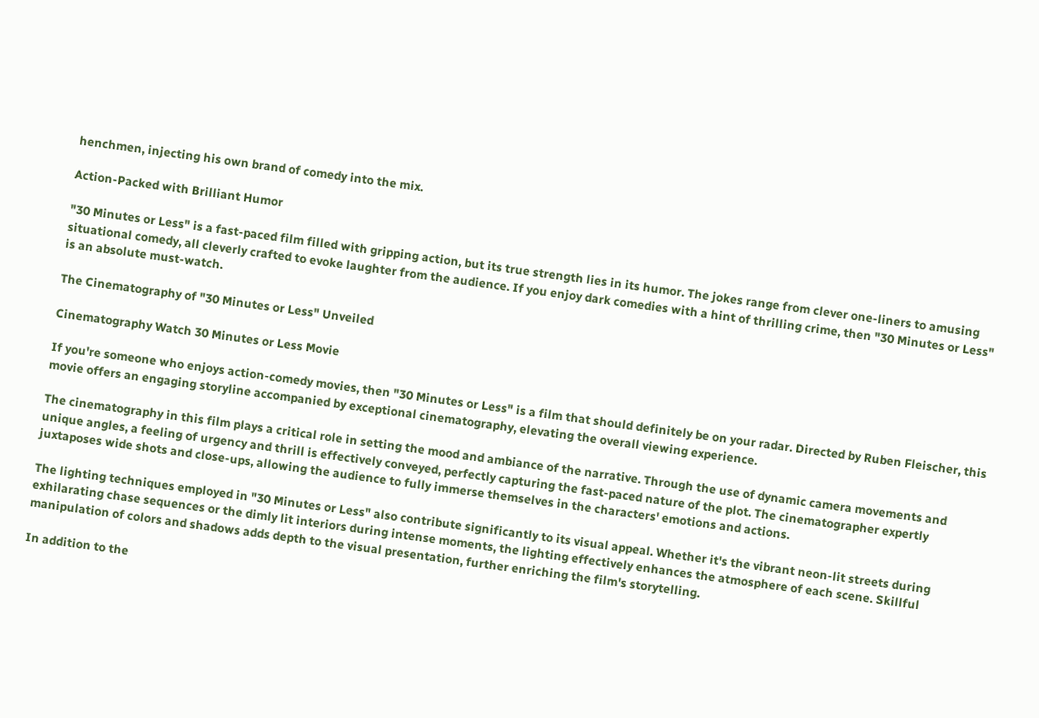henchmen, injecting his own brand of comedy into the mix.

Action-Packed with Brilliant Humor

"30 Minutes or Less" is a fast-paced film filled with gripping action, but its true strength lies in its humor. The jokes range from clever one-liners to amusing situational comedy, all cleverly crafted to evoke laughter from the audience. If you enjoy dark comedies with a hint of thrilling crime, then "30 Minutes or Less" is an absolute must-watch.

The Cinematography of "30 Minutes or Less" Unveiled

Cinematography Watch 30 Minutes or Less Movie

If you're someone who enjoys action-comedy movies, then "30 Minutes or Less" is a film that should definitely be on your radar. Directed by Ruben Fleischer, this movie offers an engaging storyline accompanied by exceptional cinematography, elevating the overall viewing experience.

The cinematography in this film plays a critical role in setting the mood and ambiance of the narrative. Through the use of dynamic camera movements and unique angles, a feeling of urgency and thrill is effectively conveyed, perfectly capturing the fast-paced nature of the plot. The cinematographer expertly juxtaposes wide shots and close-ups, allowing the audience to fully immerse themselves in the characters' emotions and actions.

The lighting techniques employed in "30 Minutes or Less" also contribute significantly to its visual appeal. Whether it's the vibrant neon-lit streets during exhilarating chase sequences or the dimly lit interiors during intense moments, the lighting effectively enhances the atmosphere of each scene. Skillful manipulation of colors and shadows adds depth to the visual presentation, further enriching the film's storytelling.

In addition to the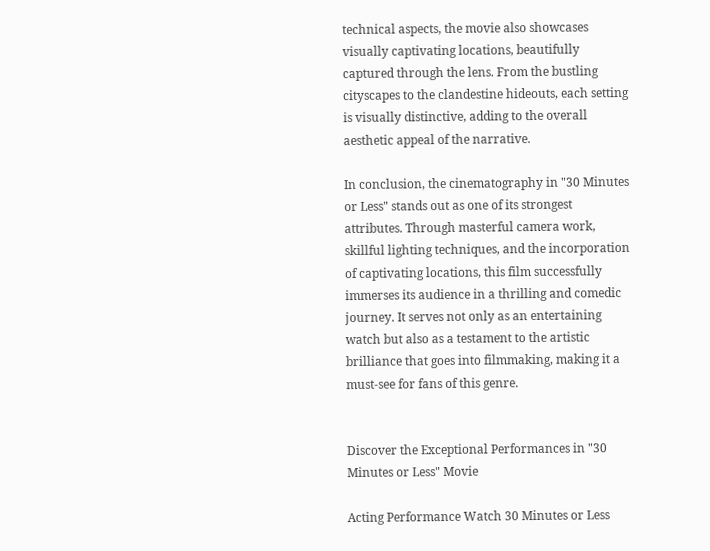technical aspects, the movie also showcases visually captivating locations, beautifully captured through the lens. From the bustling cityscapes to the clandestine hideouts, each setting is visually distinctive, adding to the overall aesthetic appeal of the narrative.

In conclusion, the cinematography in "30 Minutes or Less" stands out as one of its strongest attributes. Through masterful camera work, skillful lighting techniques, and the incorporation of captivating locations, this film successfully immerses its audience in a thrilling and comedic journey. It serves not only as an entertaining watch but also as a testament to the artistic brilliance that goes into filmmaking, making it a must-see for fans of this genre.


Discover the Exceptional Performances in "30 Minutes or Less" Movie

Acting Performance Watch 30 Minutes or Less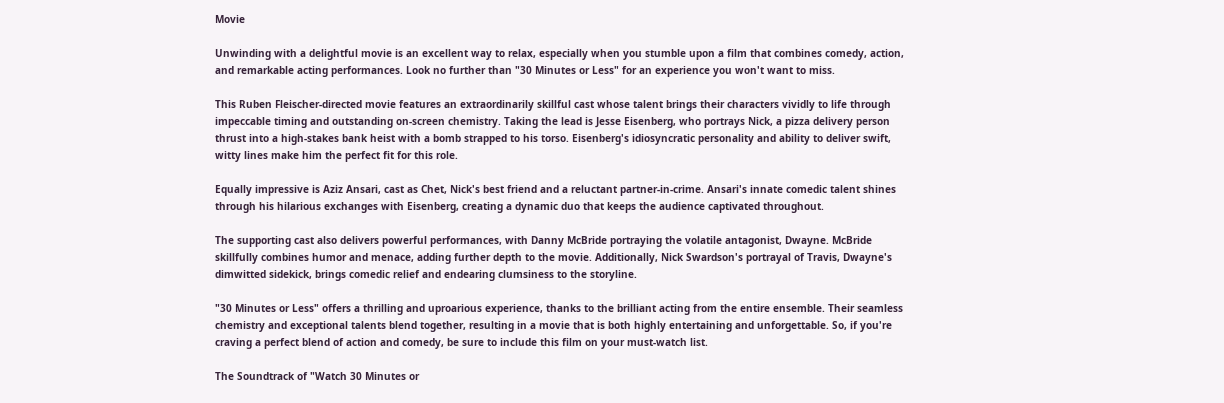Movie

Unwinding with a delightful movie is an excellent way to relax, especially when you stumble upon a film that combines comedy, action, and remarkable acting performances. Look no further than "30 Minutes or Less" for an experience you won't want to miss.

This Ruben Fleischer-directed movie features an extraordinarily skillful cast whose talent brings their characters vividly to life through impeccable timing and outstanding on-screen chemistry. Taking the lead is Jesse Eisenberg, who portrays Nick, a pizza delivery person thrust into a high-stakes bank heist with a bomb strapped to his torso. Eisenberg's idiosyncratic personality and ability to deliver swift, witty lines make him the perfect fit for this role.

Equally impressive is Aziz Ansari, cast as Chet, Nick's best friend and a reluctant partner-in-crime. Ansari's innate comedic talent shines through his hilarious exchanges with Eisenberg, creating a dynamic duo that keeps the audience captivated throughout.

The supporting cast also delivers powerful performances, with Danny McBride portraying the volatile antagonist, Dwayne. McBride skillfully combines humor and menace, adding further depth to the movie. Additionally, Nick Swardson's portrayal of Travis, Dwayne's dimwitted sidekick, brings comedic relief and endearing clumsiness to the storyline.

"30 Minutes or Less" offers a thrilling and uproarious experience, thanks to the brilliant acting from the entire ensemble. Their seamless chemistry and exceptional talents blend together, resulting in a movie that is both highly entertaining and unforgettable. So, if you're craving a perfect blend of action and comedy, be sure to include this film on your must-watch list.

The Soundtrack of "Watch 30 Minutes or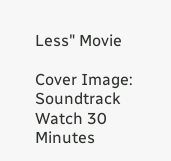Less" Movie

Cover Image: Soundtrack Watch 30 Minutes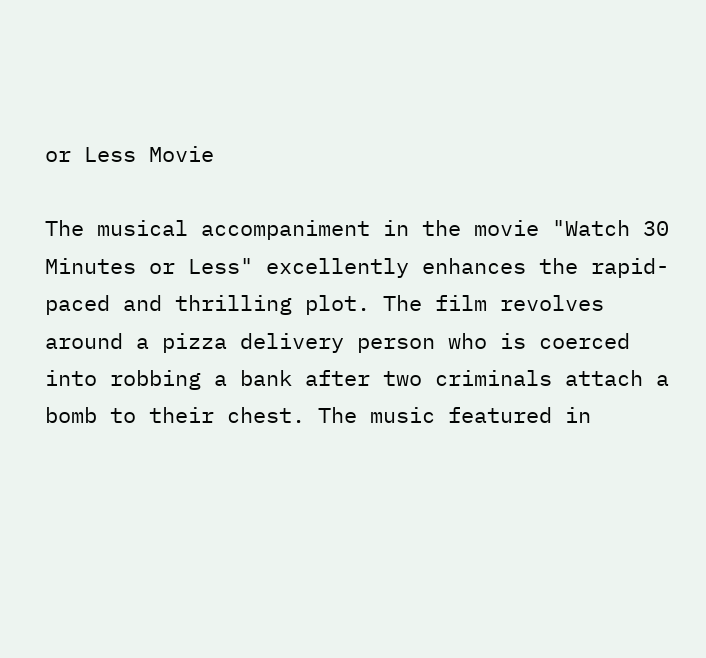or Less Movie

The musical accompaniment in the movie "Watch 30 Minutes or Less" excellently enhances the rapid-paced and thrilling plot. The film revolves around a pizza delivery person who is coerced into robbing a bank after two criminals attach a bomb to their chest. The music featured in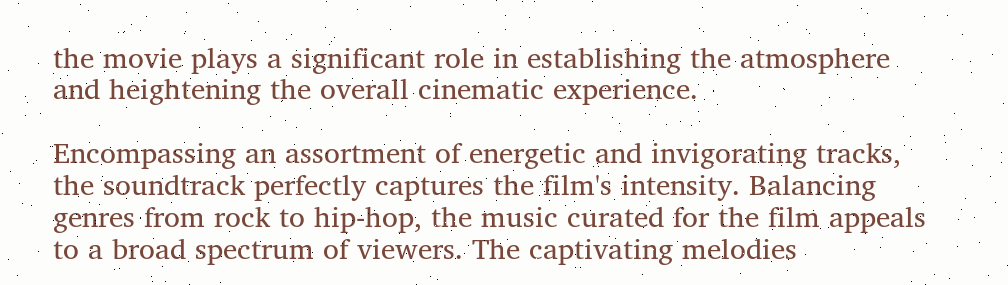the movie plays a significant role in establishing the atmosphere and heightening the overall cinematic experience.

Encompassing an assortment of energetic and invigorating tracks, the soundtrack perfectly captures the film's intensity. Balancing genres from rock to hip-hop, the music curated for the film appeals to a broad spectrum of viewers. The captivating melodies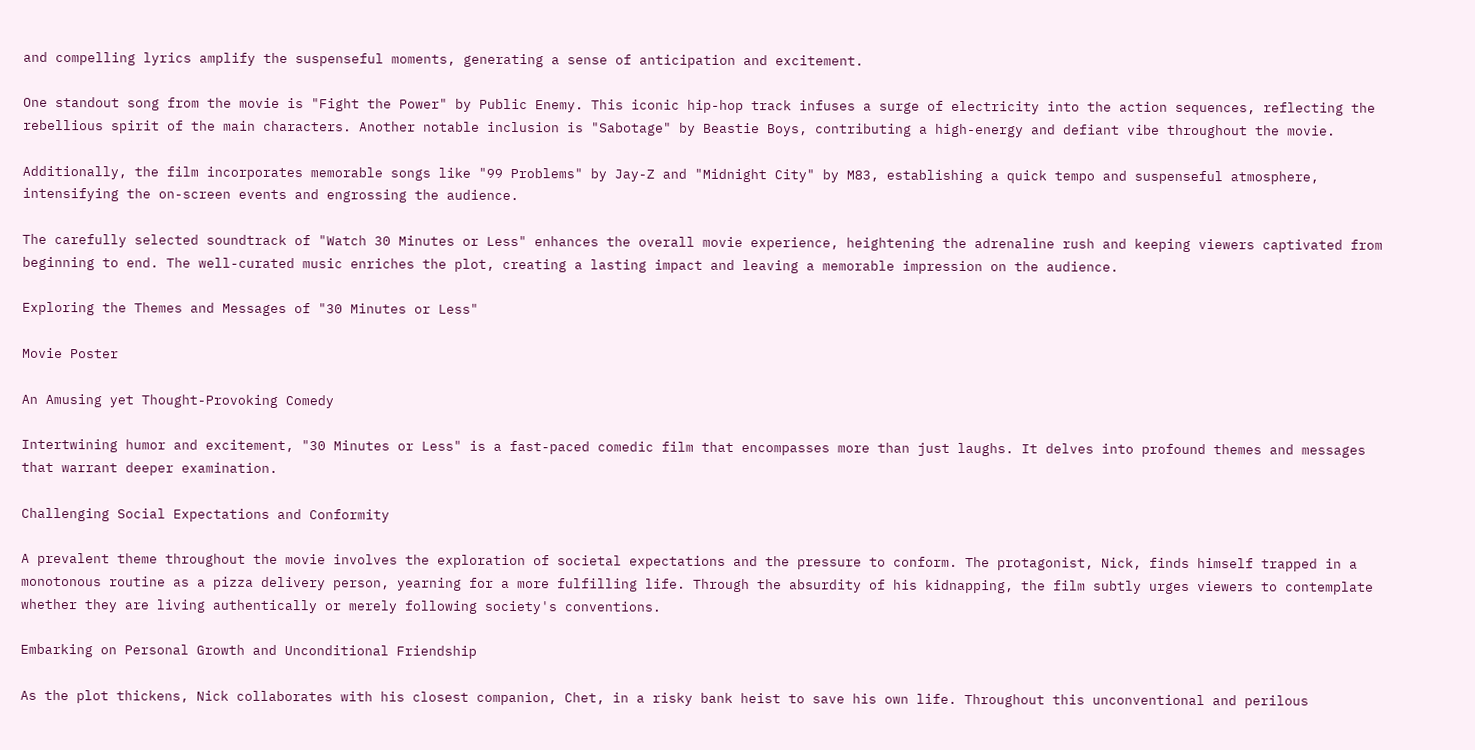and compelling lyrics amplify the suspenseful moments, generating a sense of anticipation and excitement.

One standout song from the movie is "Fight the Power" by Public Enemy. This iconic hip-hop track infuses a surge of electricity into the action sequences, reflecting the rebellious spirit of the main characters. Another notable inclusion is "Sabotage" by Beastie Boys, contributing a high-energy and defiant vibe throughout the movie.

Additionally, the film incorporates memorable songs like "99 Problems" by Jay-Z and "Midnight City" by M83, establishing a quick tempo and suspenseful atmosphere, intensifying the on-screen events and engrossing the audience.

The carefully selected soundtrack of "Watch 30 Minutes or Less" enhances the overall movie experience, heightening the adrenaline rush and keeping viewers captivated from beginning to end. The well-curated music enriches the plot, creating a lasting impact and leaving a memorable impression on the audience.

Exploring the Themes and Messages of "30 Minutes or Less"

Movie Poster

An Amusing yet Thought-Provoking Comedy

Intertwining humor and excitement, "30 Minutes or Less" is a fast-paced comedic film that encompasses more than just laughs. It delves into profound themes and messages that warrant deeper examination.

Challenging Social Expectations and Conformity

A prevalent theme throughout the movie involves the exploration of societal expectations and the pressure to conform. The protagonist, Nick, finds himself trapped in a monotonous routine as a pizza delivery person, yearning for a more fulfilling life. Through the absurdity of his kidnapping, the film subtly urges viewers to contemplate whether they are living authentically or merely following society's conventions.

Embarking on Personal Growth and Unconditional Friendship

As the plot thickens, Nick collaborates with his closest companion, Chet, in a risky bank heist to save his own life. Throughout this unconventional and perilous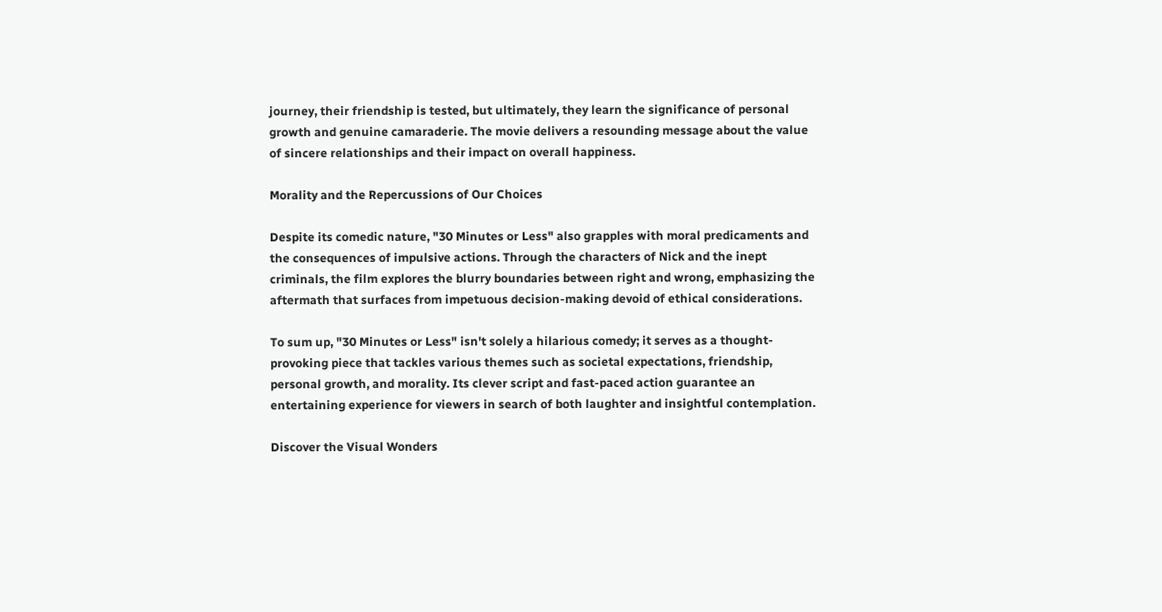journey, their friendship is tested, but ultimately, they learn the significance of personal growth and genuine camaraderie. The movie delivers a resounding message about the value of sincere relationships and their impact on overall happiness.

Morality and the Repercussions of Our Choices

Despite its comedic nature, "30 Minutes or Less" also grapples with moral predicaments and the consequences of impulsive actions. Through the characters of Nick and the inept criminals, the film explores the blurry boundaries between right and wrong, emphasizing the aftermath that surfaces from impetuous decision-making devoid of ethical considerations.

To sum up, "30 Minutes or Less" isn't solely a hilarious comedy; it serves as a thought-provoking piece that tackles various themes such as societal expectations, friendship, personal growth, and morality. Its clever script and fast-paced action guarantee an entertaining experience for viewers in search of both laughter and insightful contemplation.

Discover the Visual Wonders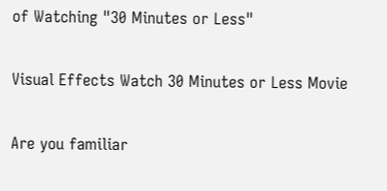of Watching "30 Minutes or Less"

Visual Effects Watch 30 Minutes or Less Movie

Are you familiar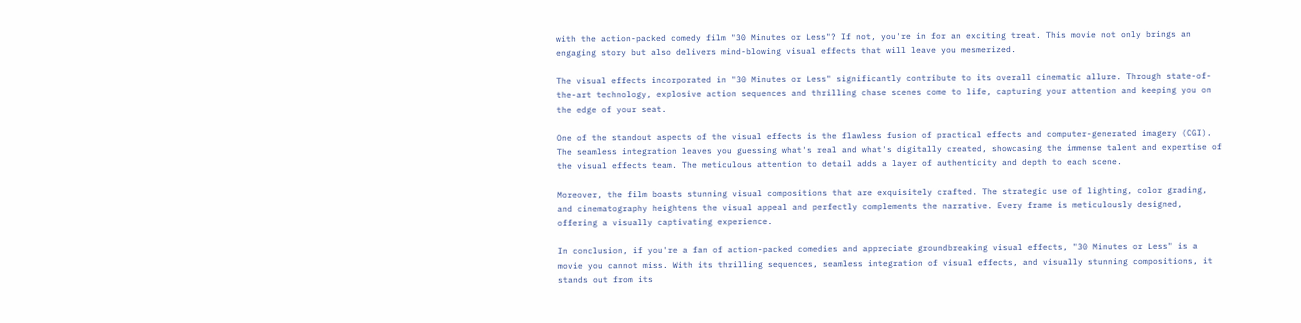with the action-packed comedy film "30 Minutes or Less"? If not, you're in for an exciting treat. This movie not only brings an engaging story but also delivers mind-blowing visual effects that will leave you mesmerized.

The visual effects incorporated in "30 Minutes or Less" significantly contribute to its overall cinematic allure. Through state-of-the-art technology, explosive action sequences and thrilling chase scenes come to life, capturing your attention and keeping you on the edge of your seat.

One of the standout aspects of the visual effects is the flawless fusion of practical effects and computer-generated imagery (CGI). The seamless integration leaves you guessing what's real and what's digitally created, showcasing the immense talent and expertise of the visual effects team. The meticulous attention to detail adds a layer of authenticity and depth to each scene.

Moreover, the film boasts stunning visual compositions that are exquisitely crafted. The strategic use of lighting, color grading, and cinematography heightens the visual appeal and perfectly complements the narrative. Every frame is meticulously designed, offering a visually captivating experience.

In conclusion, if you're a fan of action-packed comedies and appreciate groundbreaking visual effects, "30 Minutes or Less" is a movie you cannot miss. With its thrilling sequences, seamless integration of visual effects, and visually stunning compositions, it stands out from its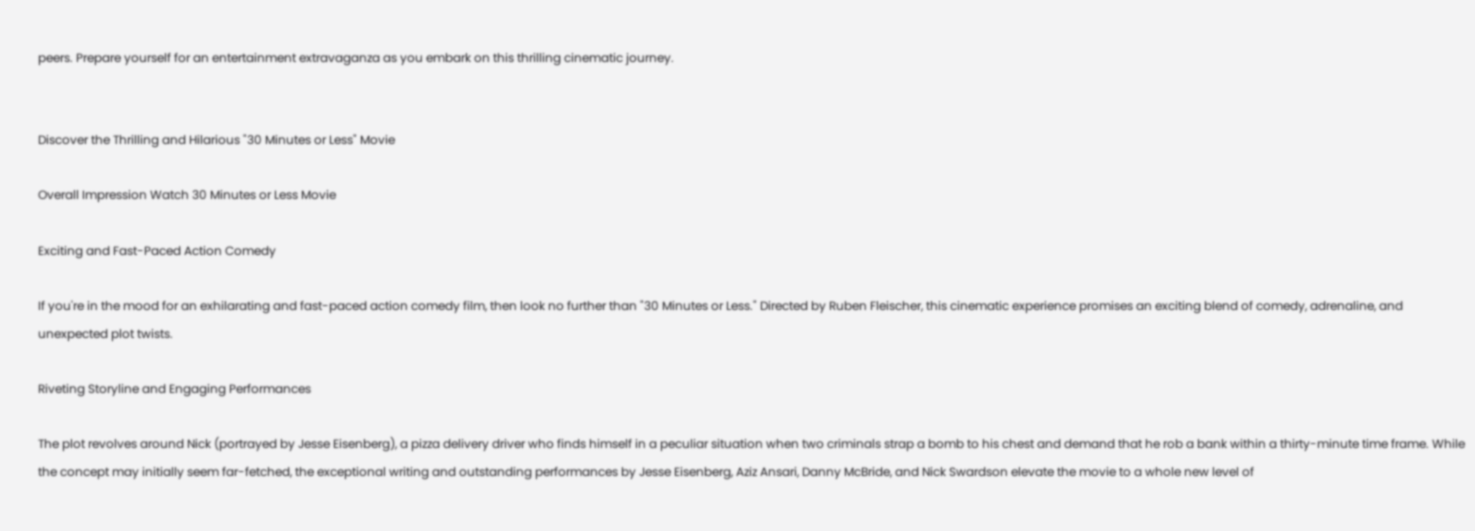peers. Prepare yourself for an entertainment extravaganza as you embark on this thrilling cinematic journey.


Discover the Thrilling and Hilarious "30 Minutes or Less" Movie

Overall Impression Watch 30 Minutes or Less Movie

Exciting and Fast-Paced Action Comedy

If you're in the mood for an exhilarating and fast-paced action comedy film, then look no further than "30 Minutes or Less." Directed by Ruben Fleischer, this cinematic experience promises an exciting blend of comedy, adrenaline, and unexpected plot twists.

Riveting Storyline and Engaging Performances

The plot revolves around Nick (portrayed by Jesse Eisenberg), a pizza delivery driver who finds himself in a peculiar situation when two criminals strap a bomb to his chest and demand that he rob a bank within a thirty-minute time frame. While the concept may initially seem far-fetched, the exceptional writing and outstanding performances by Jesse Eisenberg, Aziz Ansari, Danny McBride, and Nick Swardson elevate the movie to a whole new level of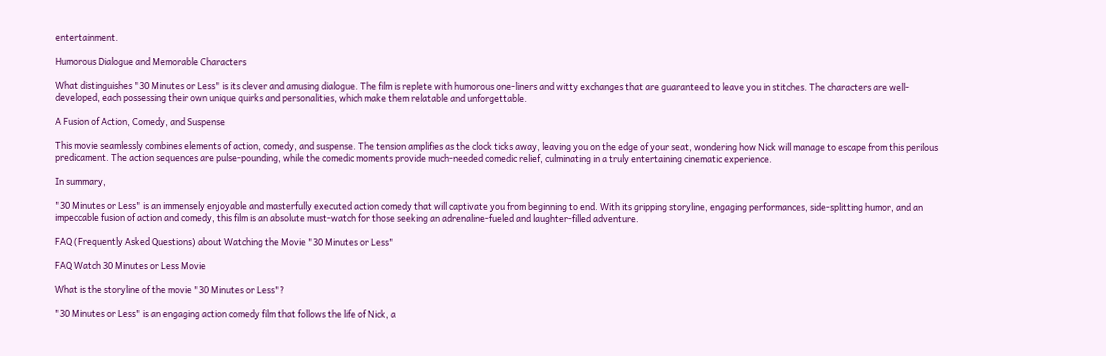entertainment.

Humorous Dialogue and Memorable Characters

What distinguishes "30 Minutes or Less" is its clever and amusing dialogue. The film is replete with humorous one-liners and witty exchanges that are guaranteed to leave you in stitches. The characters are well-developed, each possessing their own unique quirks and personalities, which make them relatable and unforgettable.

A Fusion of Action, Comedy, and Suspense

This movie seamlessly combines elements of action, comedy, and suspense. The tension amplifies as the clock ticks away, leaving you on the edge of your seat, wondering how Nick will manage to escape from this perilous predicament. The action sequences are pulse-pounding, while the comedic moments provide much-needed comedic relief, culminating in a truly entertaining cinematic experience.

In summary,

"30 Minutes or Less" is an immensely enjoyable and masterfully executed action comedy that will captivate you from beginning to end. With its gripping storyline, engaging performances, side-splitting humor, and an impeccable fusion of action and comedy, this film is an absolute must-watch for those seeking an adrenaline-fueled and laughter-filled adventure.

FAQ (Frequently Asked Questions) about Watching the Movie "30 Minutes or Less"

FAQ Watch 30 Minutes or Less Movie

What is the storyline of the movie "30 Minutes or Less"?

"30 Minutes or Less" is an engaging action comedy film that follows the life of Nick, a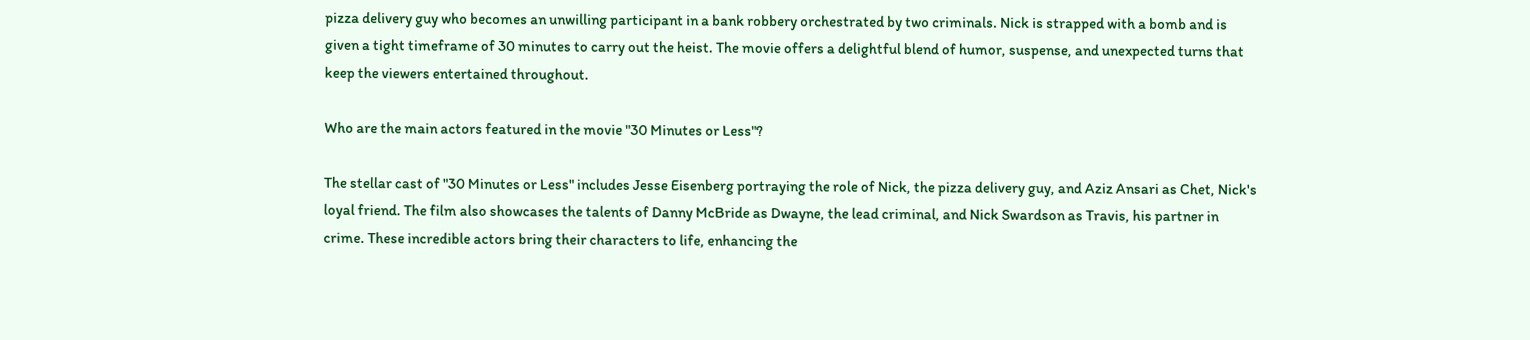pizza delivery guy who becomes an unwilling participant in a bank robbery orchestrated by two criminals. Nick is strapped with a bomb and is given a tight timeframe of 30 minutes to carry out the heist. The movie offers a delightful blend of humor, suspense, and unexpected turns that keep the viewers entertained throughout.

Who are the main actors featured in the movie "30 Minutes or Less"?

The stellar cast of "30 Minutes or Less" includes Jesse Eisenberg portraying the role of Nick, the pizza delivery guy, and Aziz Ansari as Chet, Nick's loyal friend. The film also showcases the talents of Danny McBride as Dwayne, the lead criminal, and Nick Swardson as Travis, his partner in crime. These incredible actors bring their characters to life, enhancing the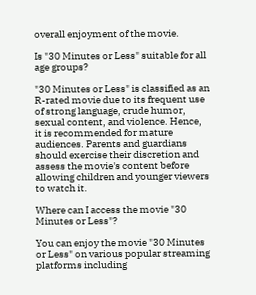overall enjoyment of the movie.

Is "30 Minutes or Less" suitable for all age groups?

"30 Minutes or Less" is classified as an R-rated movie due to its frequent use of strong language, crude humor, sexual content, and violence. Hence, it is recommended for mature audiences. Parents and guardians should exercise their discretion and assess the movie's content before allowing children and younger viewers to watch it.

Where can I access the movie "30 Minutes or Less"?

You can enjoy the movie "30 Minutes or Less" on various popular streaming platforms including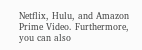Netflix, Hulu, and Amazon Prime Video. Furthermore, you can also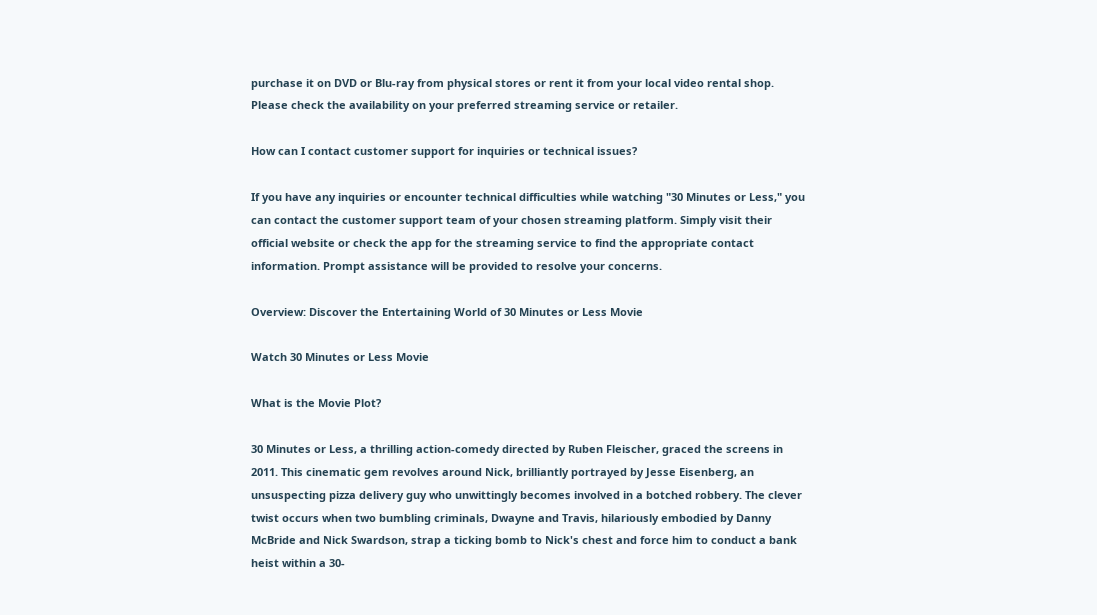purchase it on DVD or Blu-ray from physical stores or rent it from your local video rental shop. Please check the availability on your preferred streaming service or retailer.

How can I contact customer support for inquiries or technical issues?

If you have any inquiries or encounter technical difficulties while watching "30 Minutes or Less," you can contact the customer support team of your chosen streaming platform. Simply visit their official website or check the app for the streaming service to find the appropriate contact information. Prompt assistance will be provided to resolve your concerns.

Overview: Discover the Entertaining World of 30 Minutes or Less Movie

Watch 30 Minutes or Less Movie

What is the Movie Plot?

30 Minutes or Less, a thrilling action-comedy directed by Ruben Fleischer, graced the screens in 2011. This cinematic gem revolves around Nick, brilliantly portrayed by Jesse Eisenberg, an unsuspecting pizza delivery guy who unwittingly becomes involved in a botched robbery. The clever twist occurs when two bumbling criminals, Dwayne and Travis, hilariously embodied by Danny McBride and Nick Swardson, strap a ticking bomb to Nick's chest and force him to conduct a bank heist within a 30-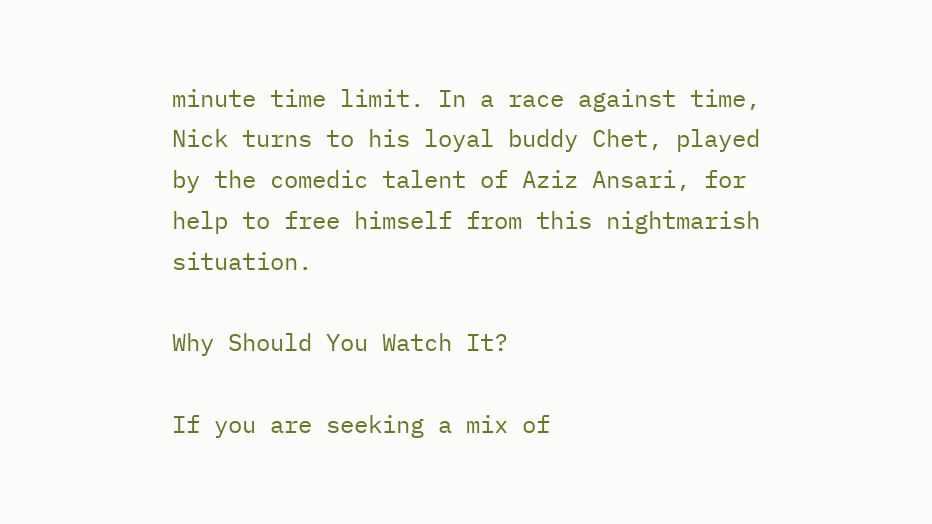minute time limit. In a race against time, Nick turns to his loyal buddy Chet, played by the comedic talent of Aziz Ansari, for help to free himself from this nightmarish situation.

Why Should You Watch It?

If you are seeking a mix of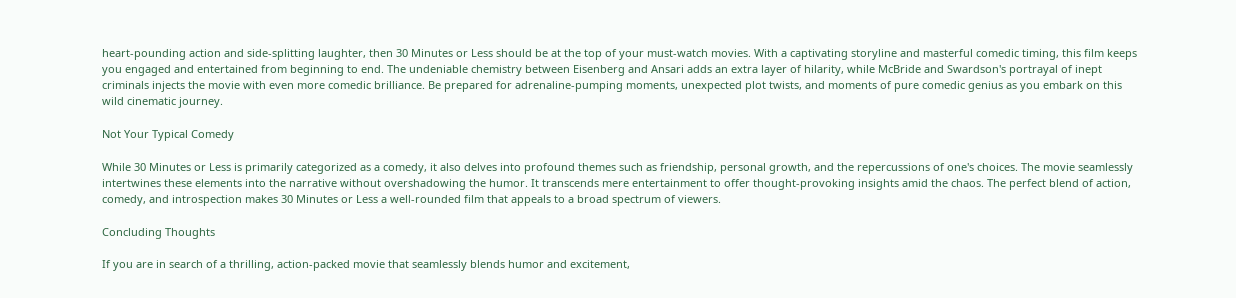heart-pounding action and side-splitting laughter, then 30 Minutes or Less should be at the top of your must-watch movies. With a captivating storyline and masterful comedic timing, this film keeps you engaged and entertained from beginning to end. The undeniable chemistry between Eisenberg and Ansari adds an extra layer of hilarity, while McBride and Swardson's portrayal of inept criminals injects the movie with even more comedic brilliance. Be prepared for adrenaline-pumping moments, unexpected plot twists, and moments of pure comedic genius as you embark on this wild cinematic journey.

Not Your Typical Comedy

While 30 Minutes or Less is primarily categorized as a comedy, it also delves into profound themes such as friendship, personal growth, and the repercussions of one's choices. The movie seamlessly intertwines these elements into the narrative without overshadowing the humor. It transcends mere entertainment to offer thought-provoking insights amid the chaos. The perfect blend of action, comedy, and introspection makes 30 Minutes or Less a well-rounded film that appeals to a broad spectrum of viewers.

Concluding Thoughts

If you are in search of a thrilling, action-packed movie that seamlessly blends humor and excitement,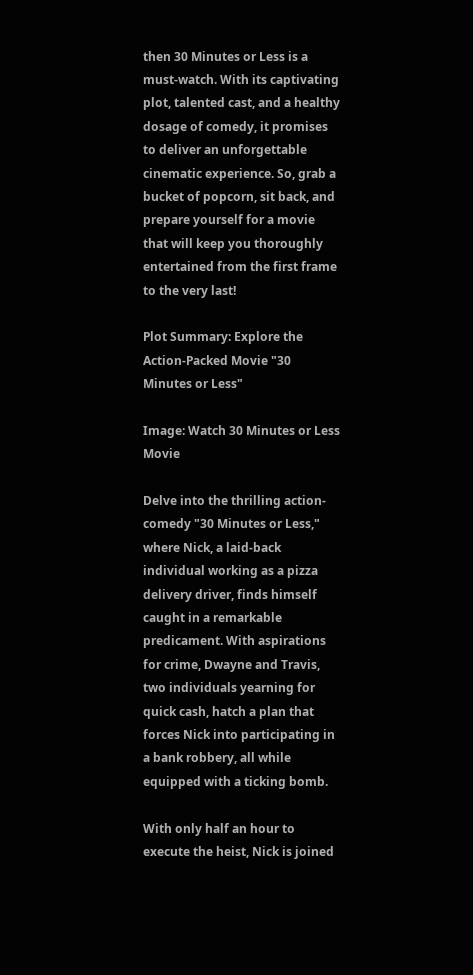then 30 Minutes or Less is a must-watch. With its captivating plot, talented cast, and a healthy dosage of comedy, it promises to deliver an unforgettable cinematic experience. So, grab a bucket of popcorn, sit back, and prepare yourself for a movie that will keep you thoroughly entertained from the first frame to the very last!

Plot Summary: Explore the Action-Packed Movie "30 Minutes or Less"

Image: Watch 30 Minutes or Less Movie

Delve into the thrilling action-comedy "30 Minutes or Less," where Nick, a laid-back individual working as a pizza delivery driver, finds himself caught in a remarkable predicament. With aspirations for crime, Dwayne and Travis, two individuals yearning for quick cash, hatch a plan that forces Nick into participating in a bank robbery, all while equipped with a ticking bomb.

With only half an hour to execute the heist, Nick is joined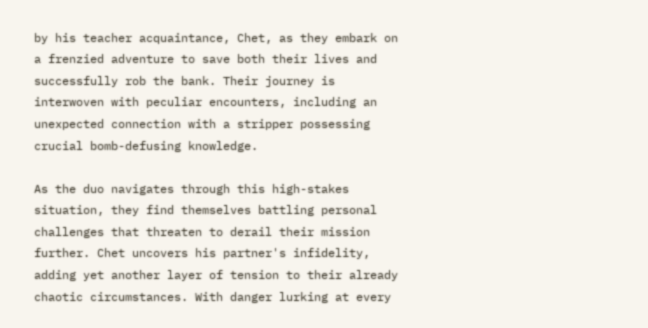by his teacher acquaintance, Chet, as they embark on a frenzied adventure to save both their lives and successfully rob the bank. Their journey is interwoven with peculiar encounters, including an unexpected connection with a stripper possessing crucial bomb-defusing knowledge.

As the duo navigates through this high-stakes situation, they find themselves battling personal challenges that threaten to derail their mission further. Chet uncovers his partner's infidelity, adding yet another layer of tension to their already chaotic circumstances. With danger lurking at every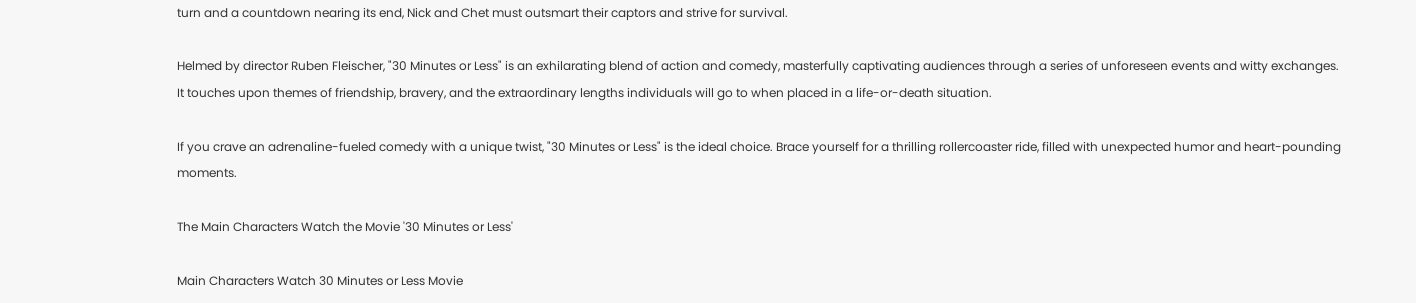turn and a countdown nearing its end, Nick and Chet must outsmart their captors and strive for survival.

Helmed by director Ruben Fleischer, "30 Minutes or Less" is an exhilarating blend of action and comedy, masterfully captivating audiences through a series of unforeseen events and witty exchanges. It touches upon themes of friendship, bravery, and the extraordinary lengths individuals will go to when placed in a life-or-death situation.

If you crave an adrenaline-fueled comedy with a unique twist, "30 Minutes or Less" is the ideal choice. Brace yourself for a thrilling rollercoaster ride, filled with unexpected humor and heart-pounding moments.

The Main Characters Watch the Movie '30 Minutes or Less'

Main Characters Watch 30 Minutes or Less Movie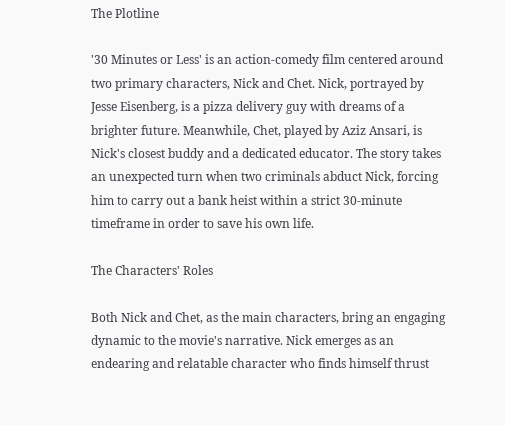The Plotline

'30 Minutes or Less' is an action-comedy film centered around two primary characters, Nick and Chet. Nick, portrayed by Jesse Eisenberg, is a pizza delivery guy with dreams of a brighter future. Meanwhile, Chet, played by Aziz Ansari, is Nick's closest buddy and a dedicated educator. The story takes an unexpected turn when two criminals abduct Nick, forcing him to carry out a bank heist within a strict 30-minute timeframe in order to save his own life.

The Characters' Roles

Both Nick and Chet, as the main characters, bring an engaging dynamic to the movie's narrative. Nick emerges as an endearing and relatable character who finds himself thrust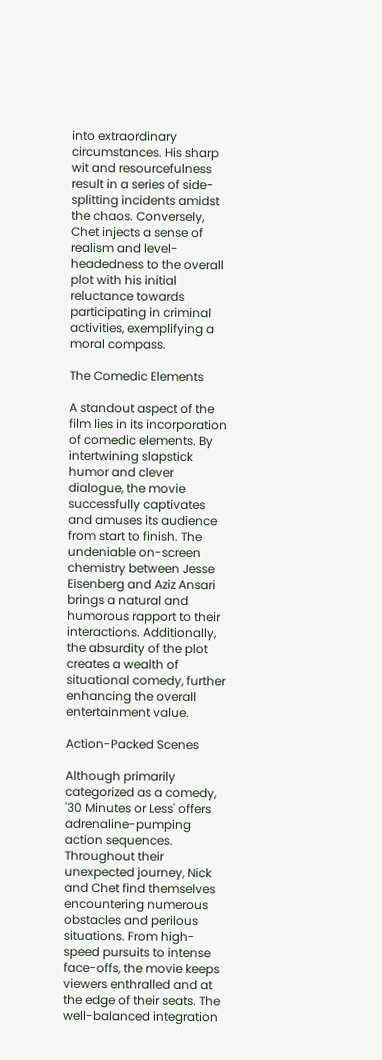into extraordinary circumstances. His sharp wit and resourcefulness result in a series of side-splitting incidents amidst the chaos. Conversely, Chet injects a sense of realism and level-headedness to the overall plot with his initial reluctance towards participating in criminal activities, exemplifying a moral compass.

The Comedic Elements

A standout aspect of the film lies in its incorporation of comedic elements. By intertwining slapstick humor and clever dialogue, the movie successfully captivates and amuses its audience from start to finish. The undeniable on-screen chemistry between Jesse Eisenberg and Aziz Ansari brings a natural and humorous rapport to their interactions. Additionally, the absurdity of the plot creates a wealth of situational comedy, further enhancing the overall entertainment value.

Action-Packed Scenes

Although primarily categorized as a comedy, '30 Minutes or Less' offers adrenaline-pumping action sequences. Throughout their unexpected journey, Nick and Chet find themselves encountering numerous obstacles and perilous situations. From high-speed pursuits to intense face-offs, the movie keeps viewers enthralled and at the edge of their seats. The well-balanced integration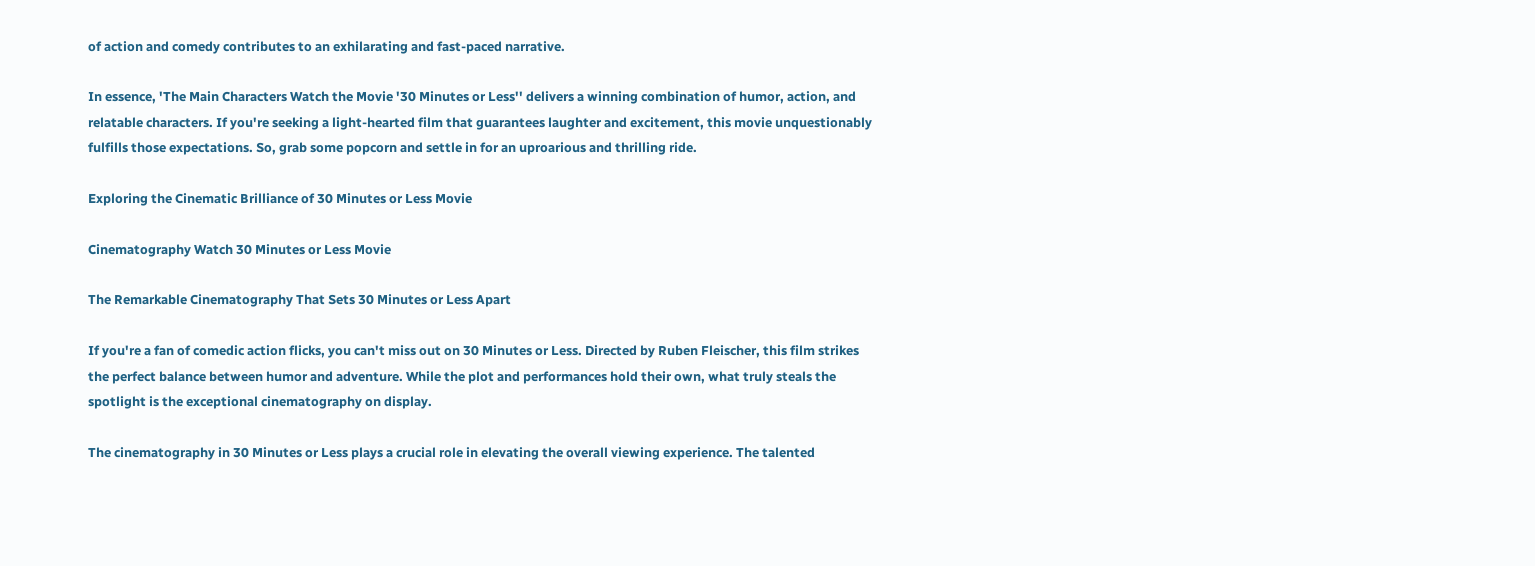of action and comedy contributes to an exhilarating and fast-paced narrative.

In essence, 'The Main Characters Watch the Movie '30 Minutes or Less'' delivers a winning combination of humor, action, and relatable characters. If you're seeking a light-hearted film that guarantees laughter and excitement, this movie unquestionably fulfills those expectations. So, grab some popcorn and settle in for an uproarious and thrilling ride.

Exploring the Cinematic Brilliance of 30 Minutes or Less Movie

Cinematography Watch 30 Minutes or Less Movie

The Remarkable Cinematography That Sets 30 Minutes or Less Apart

If you're a fan of comedic action flicks, you can't miss out on 30 Minutes or Less. Directed by Ruben Fleischer, this film strikes the perfect balance between humor and adventure. While the plot and performances hold their own, what truly steals the spotlight is the exceptional cinematography on display.

The cinematography in 30 Minutes or Less plays a crucial role in elevating the overall viewing experience. The talented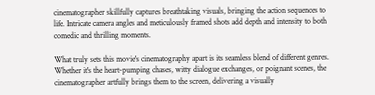cinematographer skillfully captures breathtaking visuals, bringing the action sequences to life. Intricate camera angles and meticulously framed shots add depth and intensity to both comedic and thrilling moments.

What truly sets this movie's cinematography apart is its seamless blend of different genres. Whether it's the heart-pumping chases, witty dialogue exchanges, or poignant scenes, the cinematographer artfully brings them to the screen, delivering a visually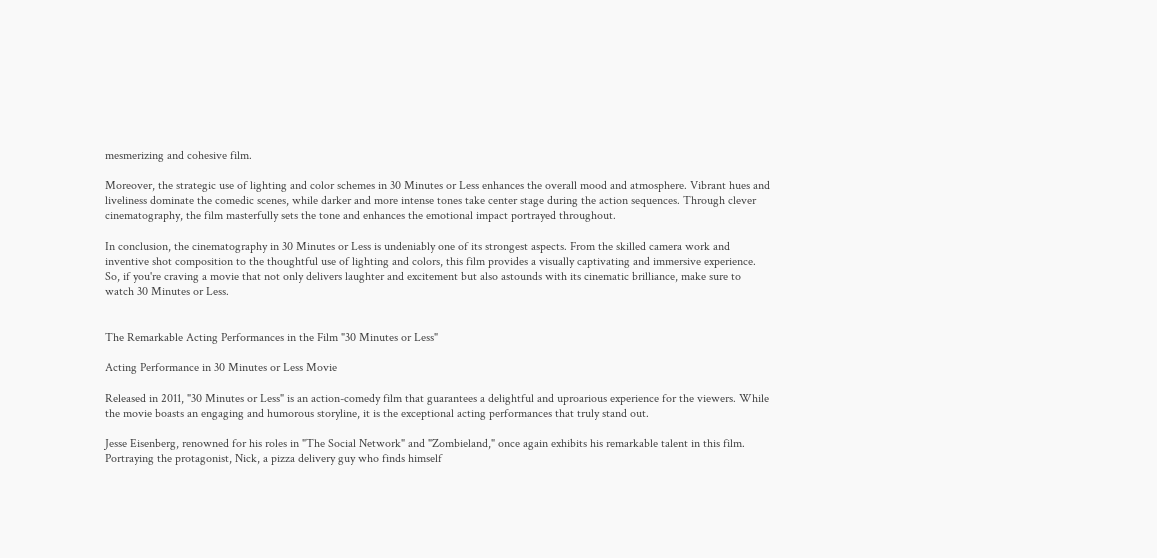mesmerizing and cohesive film.

Moreover, the strategic use of lighting and color schemes in 30 Minutes or Less enhances the overall mood and atmosphere. Vibrant hues and liveliness dominate the comedic scenes, while darker and more intense tones take center stage during the action sequences. Through clever cinematography, the film masterfully sets the tone and enhances the emotional impact portrayed throughout.

In conclusion, the cinematography in 30 Minutes or Less is undeniably one of its strongest aspects. From the skilled camera work and inventive shot composition to the thoughtful use of lighting and colors, this film provides a visually captivating and immersive experience. So, if you're craving a movie that not only delivers laughter and excitement but also astounds with its cinematic brilliance, make sure to watch 30 Minutes or Less.


The Remarkable Acting Performances in the Film "30 Minutes or Less"

Acting Performance in 30 Minutes or Less Movie

Released in 2011, "30 Minutes or Less" is an action-comedy film that guarantees a delightful and uproarious experience for the viewers. While the movie boasts an engaging and humorous storyline, it is the exceptional acting performances that truly stand out.

Jesse Eisenberg, renowned for his roles in "The Social Network" and "Zombieland," once again exhibits his remarkable talent in this film. Portraying the protagonist, Nick, a pizza delivery guy who finds himself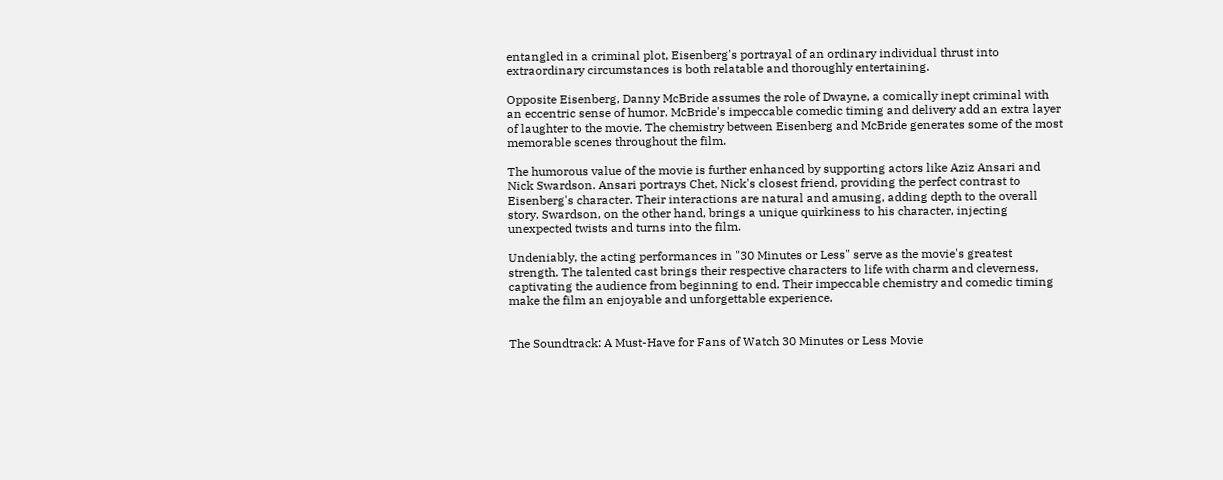entangled in a criminal plot, Eisenberg's portrayal of an ordinary individual thrust into extraordinary circumstances is both relatable and thoroughly entertaining.

Opposite Eisenberg, Danny McBride assumes the role of Dwayne, a comically inept criminal with an eccentric sense of humor. McBride's impeccable comedic timing and delivery add an extra layer of laughter to the movie. The chemistry between Eisenberg and McBride generates some of the most memorable scenes throughout the film.

The humorous value of the movie is further enhanced by supporting actors like Aziz Ansari and Nick Swardson. Ansari portrays Chet, Nick's closest friend, providing the perfect contrast to Eisenberg's character. Their interactions are natural and amusing, adding depth to the overall story. Swardson, on the other hand, brings a unique quirkiness to his character, injecting unexpected twists and turns into the film.

Undeniably, the acting performances in "30 Minutes or Less" serve as the movie's greatest strength. The talented cast brings their respective characters to life with charm and cleverness, captivating the audience from beginning to end. Their impeccable chemistry and comedic timing make the film an enjoyable and unforgettable experience.


The Soundtrack: A Must-Have for Fans of Watch 30 Minutes or Less Movie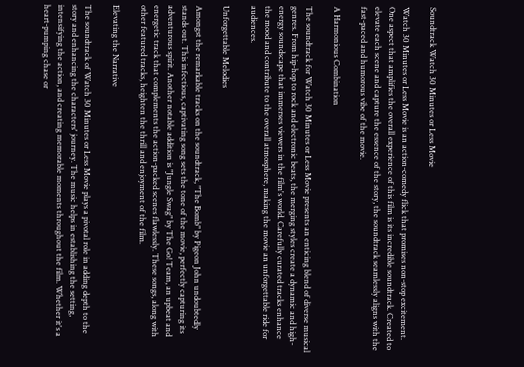Soundtrack Watch 30 Minutes or Less Movie

Watch 30 Minutes or Less Movie is an action-comedy flick that promises non-stop excitement. One aspect that amplifies the overall experience of this film is its incredible soundtrack. Created to elevate each scene and capture the essence of the story, the soundtrack seamlessly aligns with the fast-paced and humorous vibe of the movie.

A Harmonious Combination

The soundtrack for Watch 30 Minutes or Less Movie presents an enticing blend of diverse musical genres. From hip-hop to rock and electronic beats, the merging styles create a dynamic and high-energy soundscape that immerses viewers in the film's world. Carefully curated tracks enhance the mood and contribute to the overall atmosphere, making the movie an unforgettable ride for audiences.

Unforgettable Melodies

Amongst the remarkable tracks on the soundtrack, "The Bomb" by Pigeon John undoubtedly stands out. This infectious, captivating song sets the tone of the movie, perfectly capturing its adventurous spirit. Another notable addition is "Jungle Swag" by The Go! Team, an upbeat and energetic track that complements the action-packed scenes flawlessly. These songs, along with other featured tracks, heighten the thrill and enjoyment of the film.

Elevating the Narrative

The soundtrack of Watch 30 Minutes or Less Movie plays a pivotal role in adding depth to the story and enhancing the characters' journey. The music helps in establishing the setting, intensifying the action, and creating memorable moments throughout the film. Whether it's a heart-pumping chase or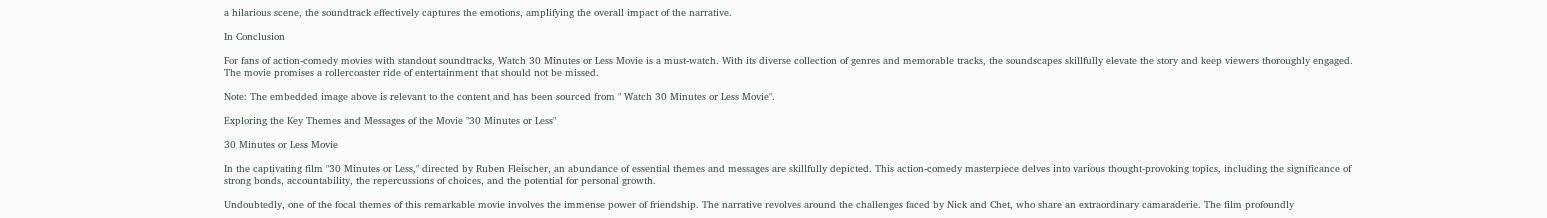a hilarious scene, the soundtrack effectively captures the emotions, amplifying the overall impact of the narrative.

In Conclusion

For fans of action-comedy movies with standout soundtracks, Watch 30 Minutes or Less Movie is a must-watch. With its diverse collection of genres and memorable tracks, the soundscapes skillfully elevate the story and keep viewers thoroughly engaged. The movie promises a rollercoaster ride of entertainment that should not be missed.

Note: The embedded image above is relevant to the content and has been sourced from " Watch 30 Minutes or Less Movie".

Exploring the Key Themes and Messages of the Movie "30 Minutes or Less"

30 Minutes or Less Movie

In the captivating film "30 Minutes or Less," directed by Ruben Fleischer, an abundance of essential themes and messages are skillfully depicted. This action-comedy masterpiece delves into various thought-provoking topics, including the significance of strong bonds, accountability, the repercussions of choices, and the potential for personal growth.

Undoubtedly, one of the focal themes of this remarkable movie involves the immense power of friendship. The narrative revolves around the challenges faced by Nick and Chet, who share an extraordinary camaraderie. The film profoundly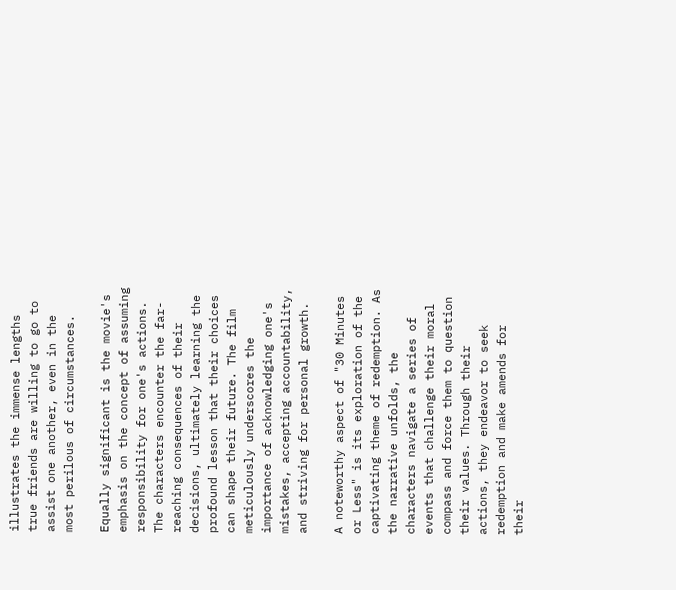illustrates the immense lengths true friends are willing to go to assist one another, even in the most perilous of circumstances.

Equally significant is the movie's emphasis on the concept of assuming responsibility for one's actions. The characters encounter the far-reaching consequences of their decisions, ultimately learning the profound lesson that their choices can shape their future. The film meticulously underscores the importance of acknowledging one's mistakes, accepting accountability, and striving for personal growth.

A noteworthy aspect of "30 Minutes or Less" is its exploration of the captivating theme of redemption. As the narrative unfolds, the characters navigate a series of events that challenge their moral compass and force them to question their values. Through their actions, they endeavor to seek redemption and make amends for their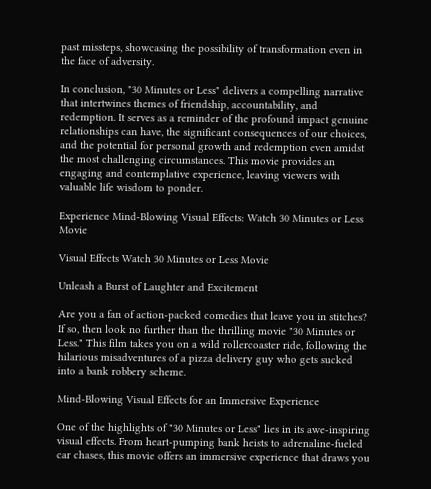past missteps, showcasing the possibility of transformation even in the face of adversity.

In conclusion, "30 Minutes or Less" delivers a compelling narrative that intertwines themes of friendship, accountability, and redemption. It serves as a reminder of the profound impact genuine relationships can have, the significant consequences of our choices, and the potential for personal growth and redemption even amidst the most challenging circumstances. This movie provides an engaging and contemplative experience, leaving viewers with valuable life wisdom to ponder.

Experience Mind-Blowing Visual Effects: Watch 30 Minutes or Less Movie

Visual Effects Watch 30 Minutes or Less Movie

Unleash a Burst of Laughter and Excitement

Are you a fan of action-packed comedies that leave you in stitches? If so, then look no further than the thrilling movie "30 Minutes or Less." This film takes you on a wild rollercoaster ride, following the hilarious misadventures of a pizza delivery guy who gets sucked into a bank robbery scheme.

Mind-Blowing Visual Effects for an Immersive Experience

One of the highlights of "30 Minutes or Less" lies in its awe-inspiring visual effects. From heart-pumping bank heists to adrenaline-fueled car chases, this movie offers an immersive experience that draws you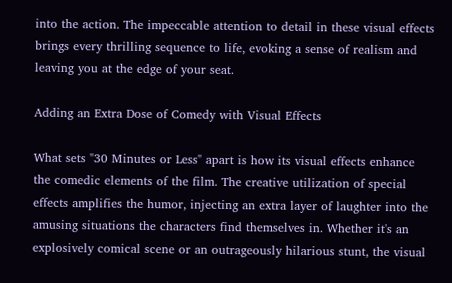into the action. The impeccable attention to detail in these visual effects brings every thrilling sequence to life, evoking a sense of realism and leaving you at the edge of your seat.

Adding an Extra Dose of Comedy with Visual Effects

What sets "30 Minutes or Less" apart is how its visual effects enhance the comedic elements of the film. The creative utilization of special effects amplifies the humor, injecting an extra layer of laughter into the amusing situations the characters find themselves in. Whether it's an explosively comical scene or an outrageously hilarious stunt, the visual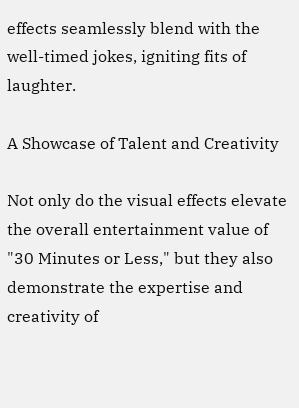effects seamlessly blend with the well-timed jokes, igniting fits of laughter.

A Showcase of Talent and Creativity

Not only do the visual effects elevate the overall entertainment value of "30 Minutes or Less," but they also demonstrate the expertise and creativity of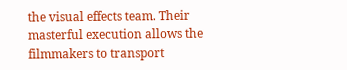the visual effects team. Their masterful execution allows the filmmakers to transport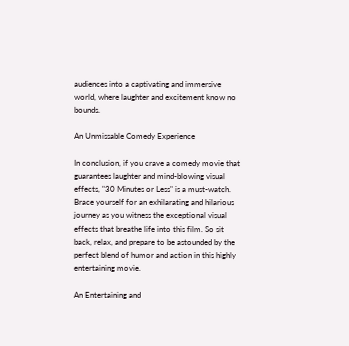audiences into a captivating and immersive world, where laughter and excitement know no bounds.

An Unmissable Comedy Experience

In conclusion, if you crave a comedy movie that guarantees laughter and mind-blowing visual effects, "30 Minutes or Less" is a must-watch. Brace yourself for an exhilarating and hilarious journey as you witness the exceptional visual effects that breathe life into this film. So sit back, relax, and prepare to be astounded by the perfect blend of humor and action in this highly entertaining movie.

An Entertaining and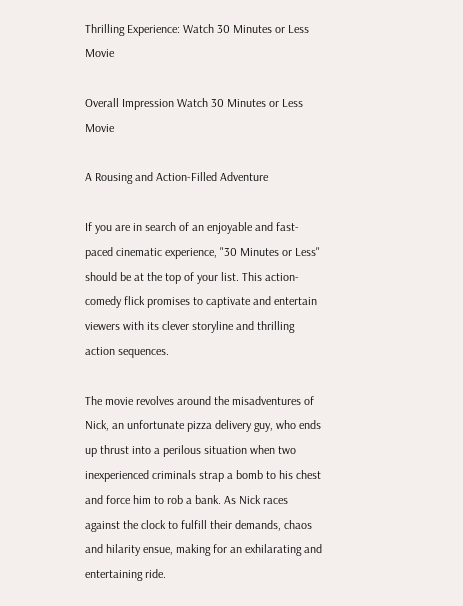Thrilling Experience: Watch 30 Minutes or Less Movie

Overall Impression Watch 30 Minutes or Less Movie

A Rousing and Action-Filled Adventure

If you are in search of an enjoyable and fast-paced cinematic experience, "30 Minutes or Less" should be at the top of your list. This action-comedy flick promises to captivate and entertain viewers with its clever storyline and thrilling action sequences.

The movie revolves around the misadventures of Nick, an unfortunate pizza delivery guy, who ends up thrust into a perilous situation when two inexperienced criminals strap a bomb to his chest and force him to rob a bank. As Nick races against the clock to fulfill their demands, chaos and hilarity ensue, making for an exhilarating and entertaining ride.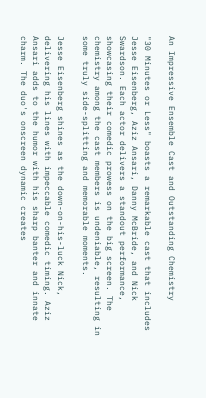An Impressive Ensemble Cast and Outstanding Chemistry

"30 Minutes or Less" boasts a remarkable cast that includes Jesse Eisenberg, Aziz Ansari, Danny McBride, and Nick Swardson. Each actor delivers a standout performance, showcasing their comedic prowess on the big screen. The chemistry among the cast members is undeniable, resulting in some truly side-splitting and memorable moments.

Jesse Eisenberg shines as the down-on-his-luck Nick, delivering his lines with impeccable comedic timing. Aziz Ansari adds to the humor with his sharp banter and innate charm. The duo's onscreen dynamic creates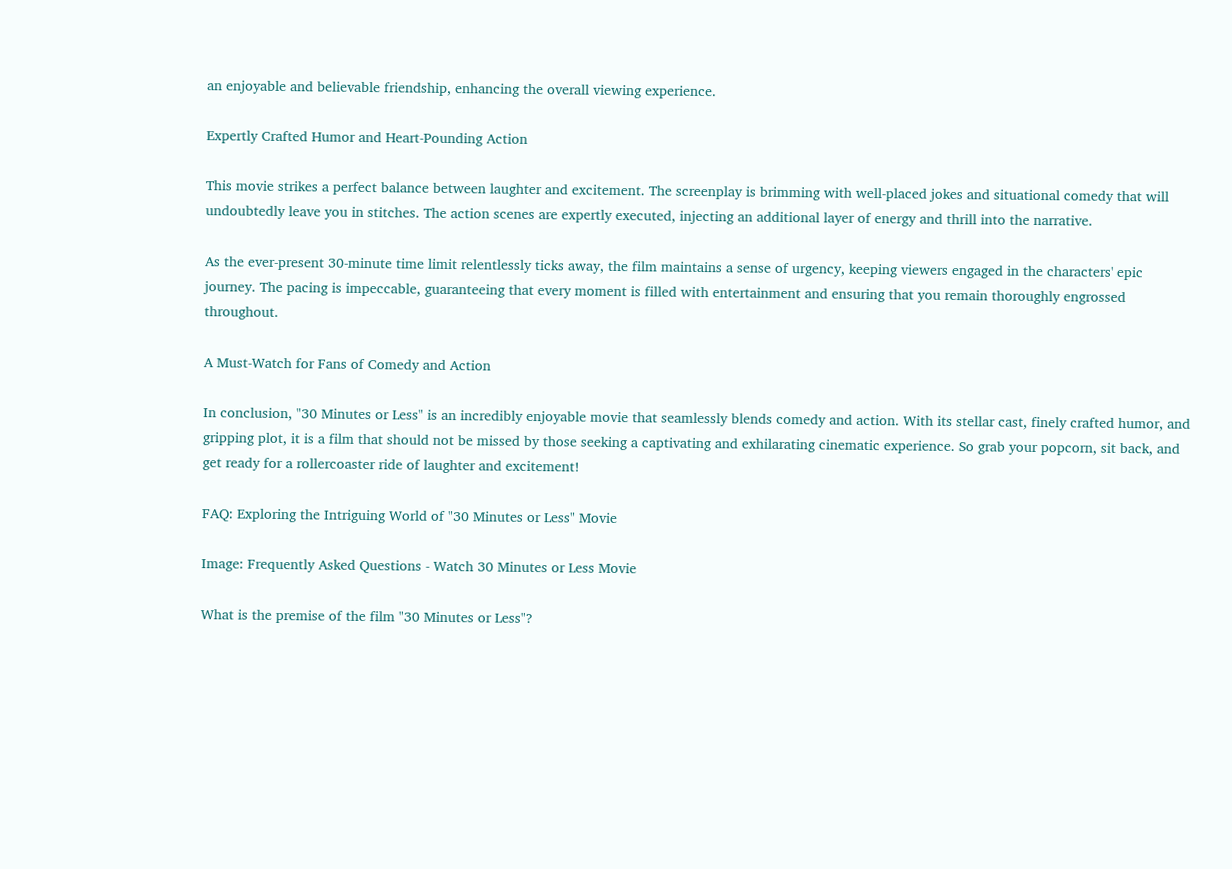an enjoyable and believable friendship, enhancing the overall viewing experience.

Expertly Crafted Humor and Heart-Pounding Action

This movie strikes a perfect balance between laughter and excitement. The screenplay is brimming with well-placed jokes and situational comedy that will undoubtedly leave you in stitches. The action scenes are expertly executed, injecting an additional layer of energy and thrill into the narrative.

As the ever-present 30-minute time limit relentlessly ticks away, the film maintains a sense of urgency, keeping viewers engaged in the characters' epic journey. The pacing is impeccable, guaranteeing that every moment is filled with entertainment and ensuring that you remain thoroughly engrossed throughout.

A Must-Watch for Fans of Comedy and Action

In conclusion, "30 Minutes or Less" is an incredibly enjoyable movie that seamlessly blends comedy and action. With its stellar cast, finely crafted humor, and gripping plot, it is a film that should not be missed by those seeking a captivating and exhilarating cinematic experience. So grab your popcorn, sit back, and get ready for a rollercoaster ride of laughter and excitement!

FAQ: Exploring the Intriguing World of "30 Minutes or Less" Movie

Image: Frequently Asked Questions - Watch 30 Minutes or Less Movie

What is the premise of the film "30 Minutes or Less"?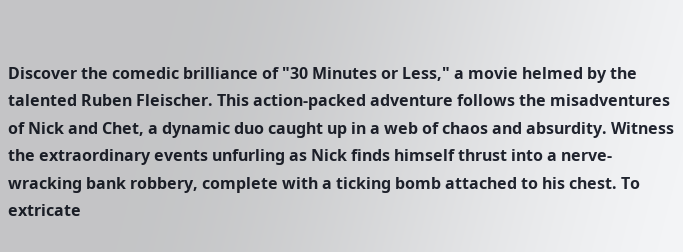Discover the comedic brilliance of "30 Minutes or Less," a movie helmed by the talented Ruben Fleischer. This action-packed adventure follows the misadventures of Nick and Chet, a dynamic duo caught up in a web of chaos and absurdity. Witness the extraordinary events unfurling as Nick finds himself thrust into a nerve-wracking bank robbery, complete with a ticking bomb attached to his chest. To extricate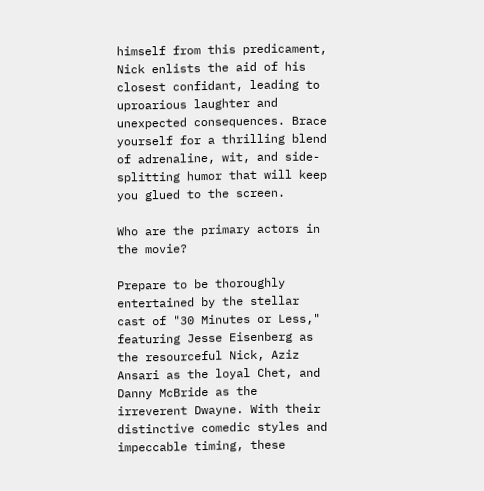himself from this predicament, Nick enlists the aid of his closest confidant, leading to uproarious laughter and unexpected consequences. Brace yourself for a thrilling blend of adrenaline, wit, and side-splitting humor that will keep you glued to the screen.

Who are the primary actors in the movie?

Prepare to be thoroughly entertained by the stellar cast of "30 Minutes or Less," featuring Jesse Eisenberg as the resourceful Nick, Aziz Ansari as the loyal Chet, and Danny McBride as the irreverent Dwayne. With their distinctive comedic styles and impeccable timing, these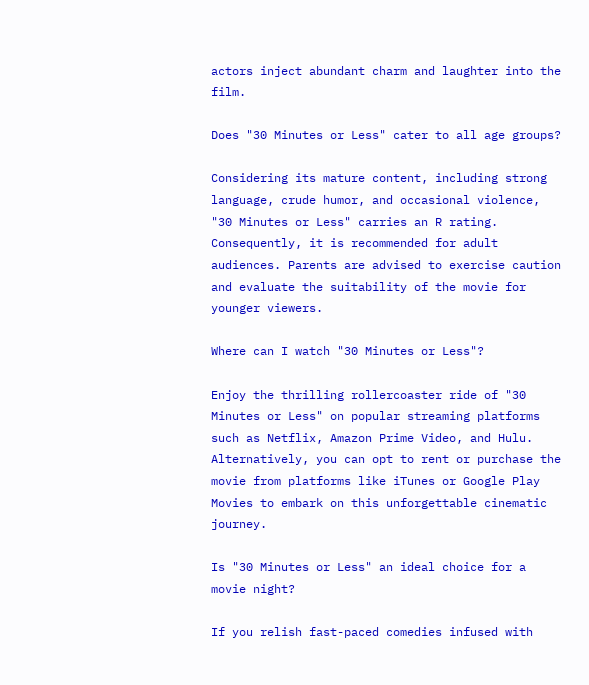actors inject abundant charm and laughter into the film.

Does "30 Minutes or Less" cater to all age groups?

Considering its mature content, including strong language, crude humor, and occasional violence, "30 Minutes or Less" carries an R rating. Consequently, it is recommended for adult audiences. Parents are advised to exercise caution and evaluate the suitability of the movie for younger viewers.

Where can I watch "30 Minutes or Less"?

Enjoy the thrilling rollercoaster ride of "30 Minutes or Less" on popular streaming platforms such as Netflix, Amazon Prime Video, and Hulu. Alternatively, you can opt to rent or purchase the movie from platforms like iTunes or Google Play Movies to embark on this unforgettable cinematic journey.

Is "30 Minutes or Less" an ideal choice for a movie night?

If you relish fast-paced comedies infused with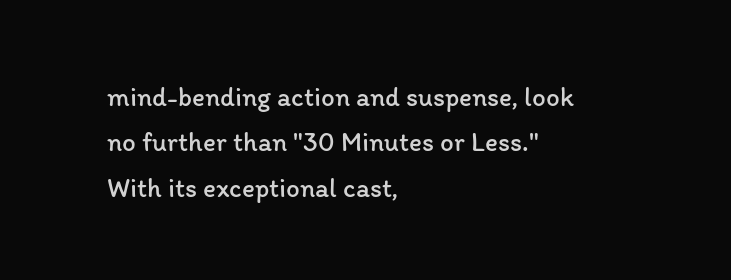mind-bending action and suspense, look no further than "30 Minutes or Less." With its exceptional cast,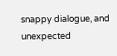snappy dialogue, and unexpected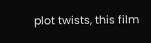plot twists, this film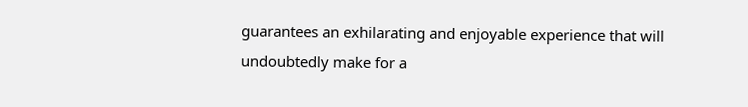guarantees an exhilarating and enjoyable experience that will undoubtedly make for a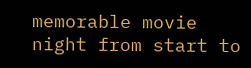memorable movie night from start to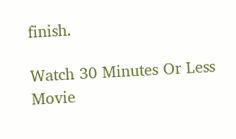finish.

Watch 30 Minutes Or Less Movie